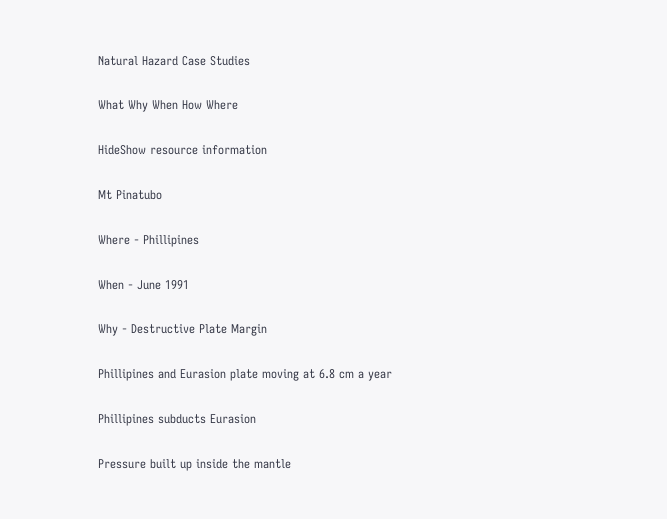Natural Hazard Case Studies

What Why When How Where

HideShow resource information

Mt Pinatubo

Where - Phillipines

When - June 1991

Why - Destructive Plate Margin

Phillipines and Eurasion plate moving at 6.8 cm a year

Phillipines subducts Eurasion

Pressure built up inside the mantle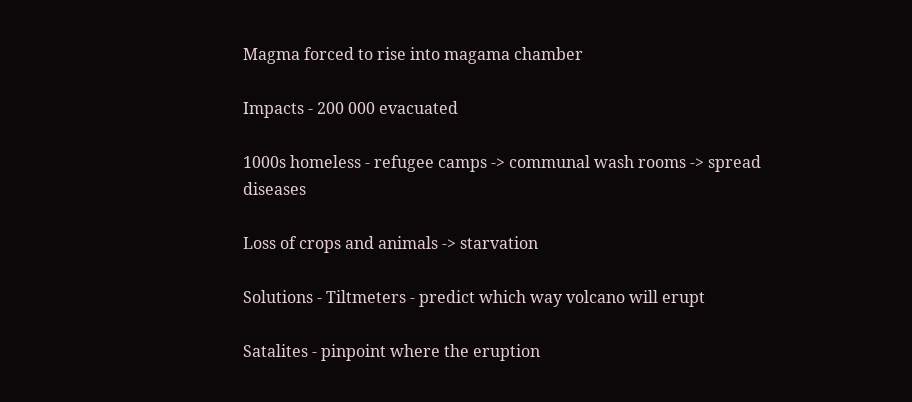Magma forced to rise into magama chamber

Impacts - 200 000 evacuated

1000s homeless - refugee camps -> communal wash rooms -> spread diseases

Loss of crops and animals -> starvation

Solutions - Tiltmeters - predict which way volcano will erupt

Satalites - pinpoint where the eruption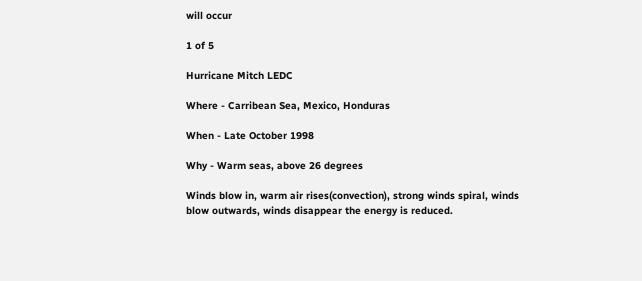will occur

1 of 5

Hurricane Mitch LEDC

Where - Carribean Sea, Mexico, Honduras

When - Late October 1998

Why - Warm seas, above 26 degrees

Winds blow in, warm air rises(convection), strong winds spiral, winds blow outwards, winds disappear the energy is reduced.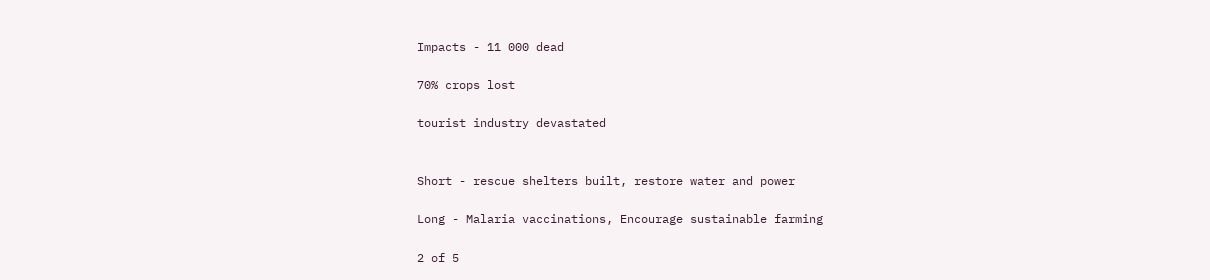Impacts - 11 000 dead

70% crops lost

tourist industry devastated


Short - rescue shelters built, restore water and power

Long - Malaria vaccinations, Encourage sustainable farming

2 of 5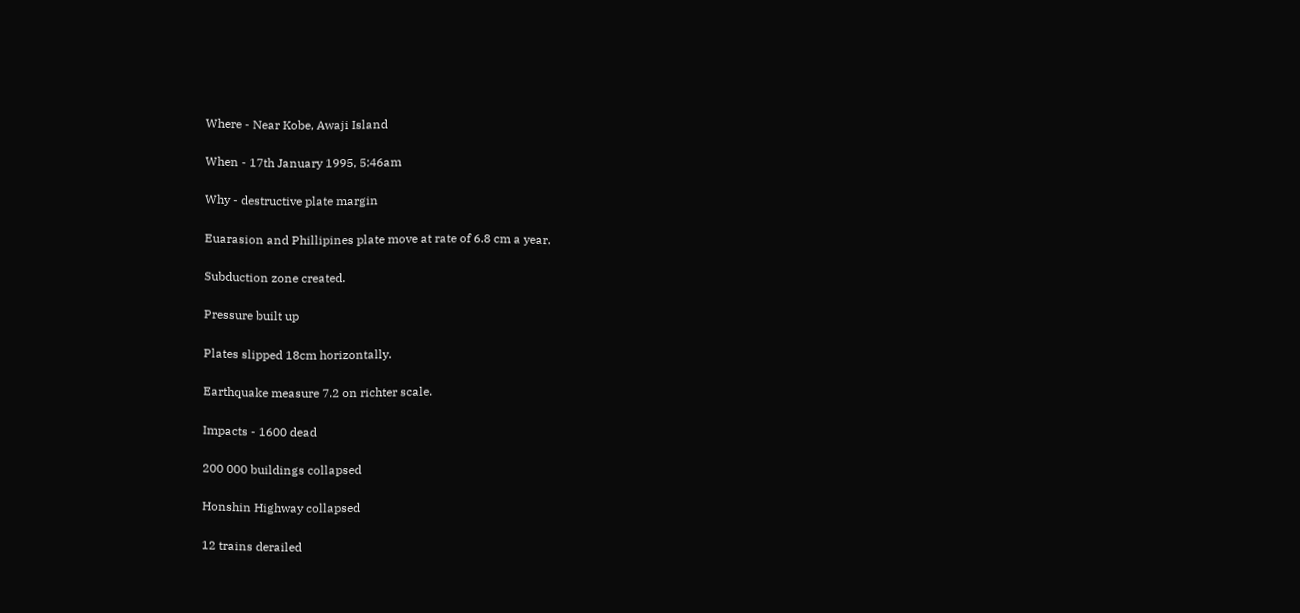Where - Near Kobe, Awaji Island

When - 17th January 1995, 5:46am

Why - destructive plate margin

Euarasion and Phillipines plate move at rate of 6.8 cm a year.

Subduction zone created.

Pressure built up

Plates slipped 18cm horizontally.

Earthquake measure 7.2 on richter scale.

Impacts - 1600 dead

200 000 buildings collapsed

Honshin Highway collapsed

12 trains derailed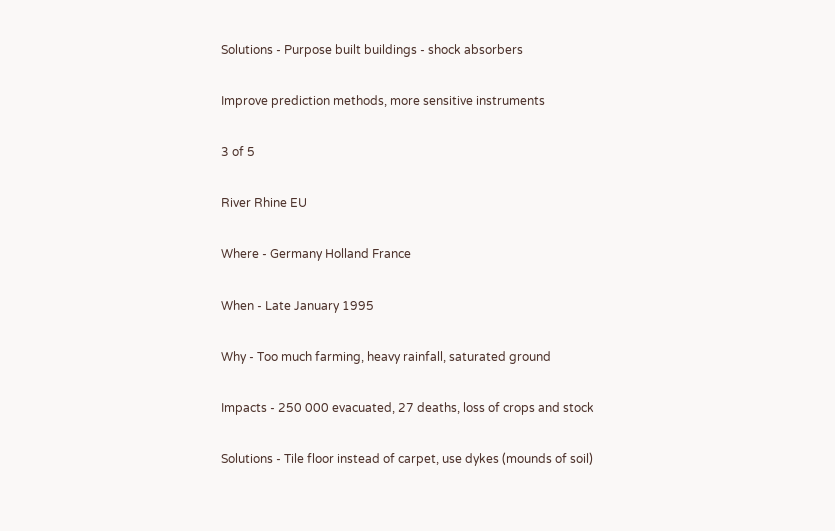Solutions - Purpose built buildings - shock absorbers

Improve prediction methods, more sensitive instruments

3 of 5

River Rhine EU

Where - Germany Holland France

When - Late January 1995

Why - Too much farming, heavy rainfall, saturated ground

Impacts - 250 000 evacuated, 27 deaths, loss of crops and stock

Solutions - Tile floor instead of carpet, use dykes (mounds of soil)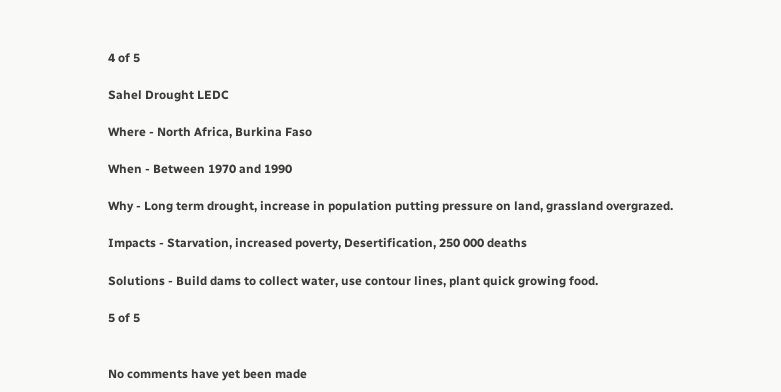4 of 5

Sahel Drought LEDC

Where - North Africa, Burkina Faso

When - Between 1970 and 1990

Why - Long term drought, increase in population putting pressure on land, grassland overgrazed.

Impacts - Starvation, increased poverty, Desertification, 250 000 deaths

Solutions - Build dams to collect water, use contour lines, plant quick growing food.

5 of 5


No comments have yet been made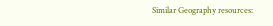Similar Geography resources: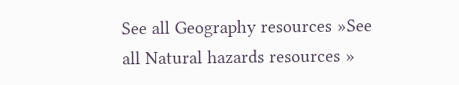See all Geography resources »See all Natural hazards resources »